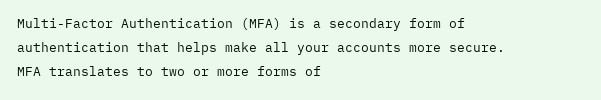Multi-Factor Authentication (MFA) is a secondary form of authentication that helps make all your accounts more secure.  MFA translates to two or more forms of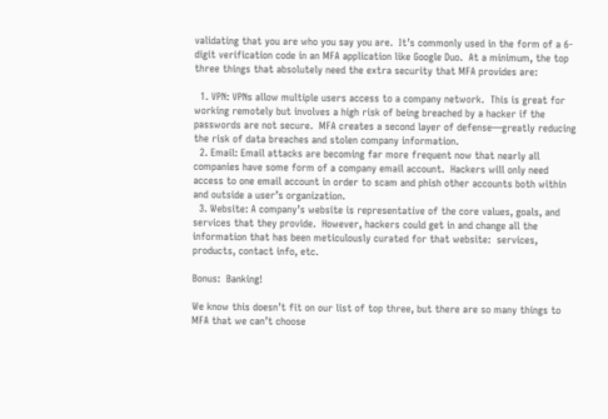validating that you are who you say you are.  It’s commonly used in the form of a 6-digit verification code in an MFA application like Google Duo.  At a minimum, the top three things that absolutely need the extra security that MFA provides are:

  1. VPN: VPNs allow multiple users access to a company network.  This is great for working remotely but involves a high risk of being breached by a hacker if the passwords are not secure.  MFA creates a second layer of defense—greatly reducing the risk of data breaches and stolen company information.
  2. Email: Email attacks are becoming far more frequent now that nearly all companies have some form of a company email account.  Hackers will only need access to one email account in order to scam and phish other accounts both within and outside a user’s organization.
  3. Website: A company’s website is representative of the core values, goals, and services that they provide.  However, hackers could get in and change all the information that has been meticulously curated for that website:  services, products, contact info, etc.

Bonus:  Banking!

We know this doesn’t fit on our list of top three, but there are so many things to MFA that we can’t choose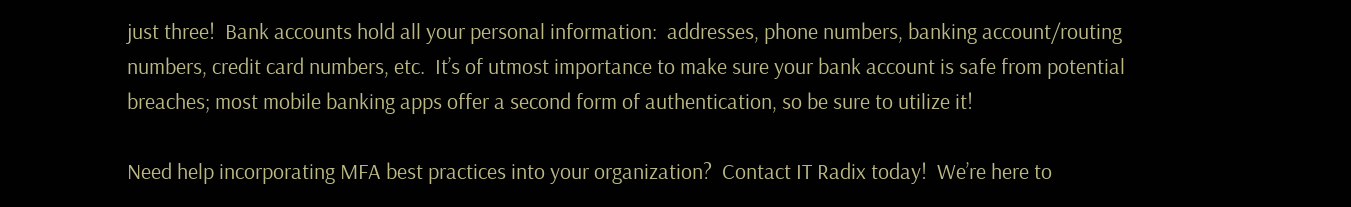just three!  Bank accounts hold all your personal information:  addresses, phone numbers, banking account/routing numbers, credit card numbers, etc.  It’s of utmost importance to make sure your bank account is safe from potential breaches; most mobile banking apps offer a second form of authentication, so be sure to utilize it!

Need help incorporating MFA best practices into your organization?  Contact IT Radix today!  We’re here to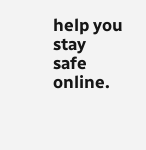help you stay safe online.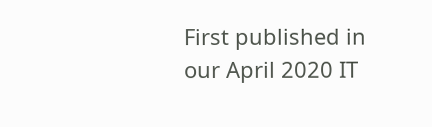First published in our April 2020 IT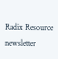Radix Resource newsletter